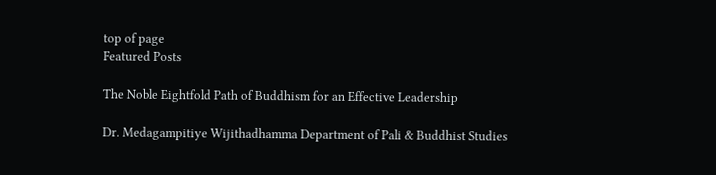top of page
Featured Posts

The Noble Eightfold Path of Buddhism for an Effective Leadership

Dr. Medagampitiye Wijithadhamma Department of Pali & Buddhist Studies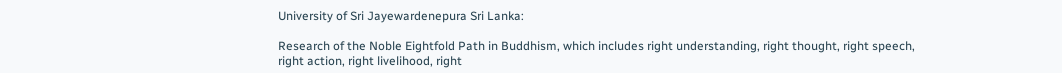University of Sri Jayewardenepura Sri Lanka:

Research of the Noble Eightfold Path in Buddhism, which includes right understanding, right thought, right speech, right action, right livelihood, right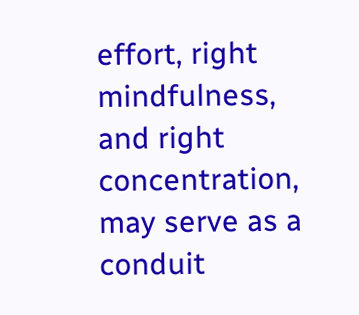effort, right mindfulness, and right concentration, may serve as a conduit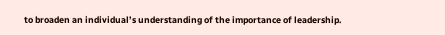to broaden an individual’s understanding of the importance of leadership.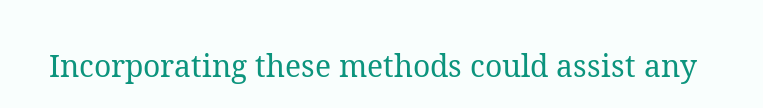Incorporating these methods could assist any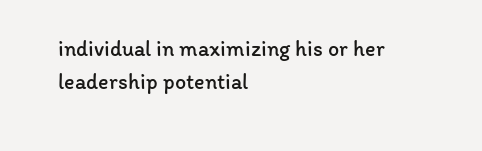individual in maximizing his or her leadership potential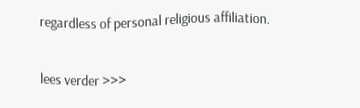regardless of personal religious affiliation.

lees verder >>>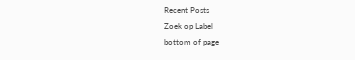Recent Posts
Zoek op Label
bottom of page